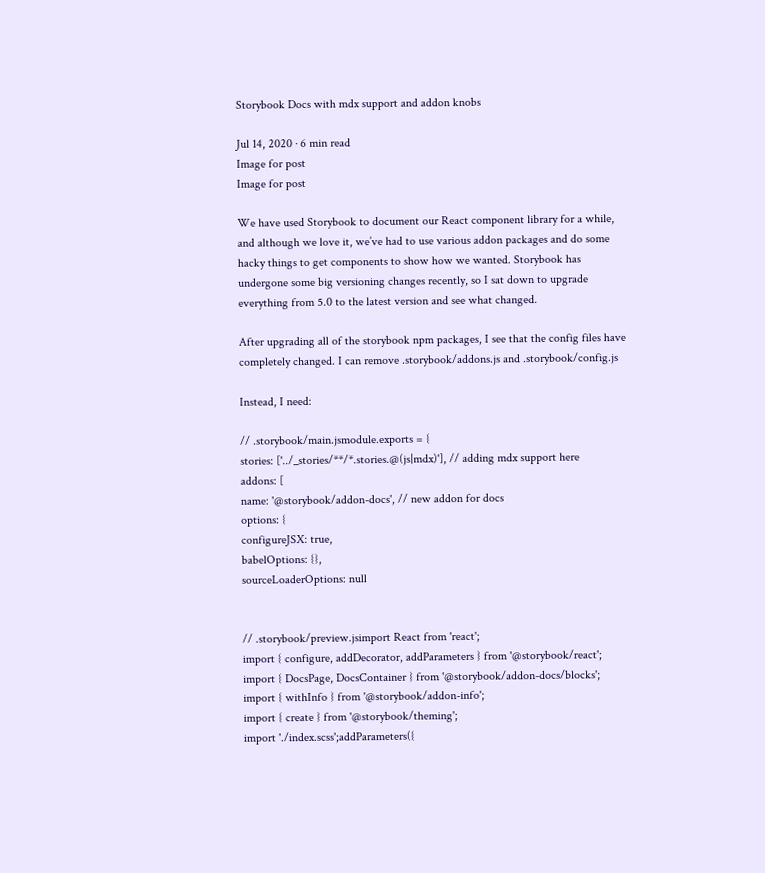Storybook Docs with mdx support and addon knobs

Jul 14, 2020 · 6 min read
Image for post
Image for post

We have used Storybook to document our React component library for a while, and although we love it, we’ve had to use various addon packages and do some hacky things to get components to show how we wanted. Storybook has undergone some big versioning changes recently, so I sat down to upgrade everything from 5.0 to the latest version and see what changed.

After upgrading all of the storybook npm packages, I see that the config files have completely changed. I can remove .storybook/addons.js and .storybook/config.js

Instead, I need:

// .storybook/main.jsmodule.exports = {
stories: ['../_stories/**/*.stories.@(js|mdx)'], // adding mdx support here
addons: [
name: '@storybook/addon-docs', // new addon for docs
options: {
configureJSX: true,
babelOptions: {},
sourceLoaderOptions: null


// .storybook/preview.jsimport React from 'react';
import { configure, addDecorator, addParameters } from '@storybook/react';
import { DocsPage, DocsContainer } from '@storybook/addon-docs/blocks';
import { withInfo } from '@storybook/addon-info';
import { create } from '@storybook/theming';
import './index.scss';addParameters({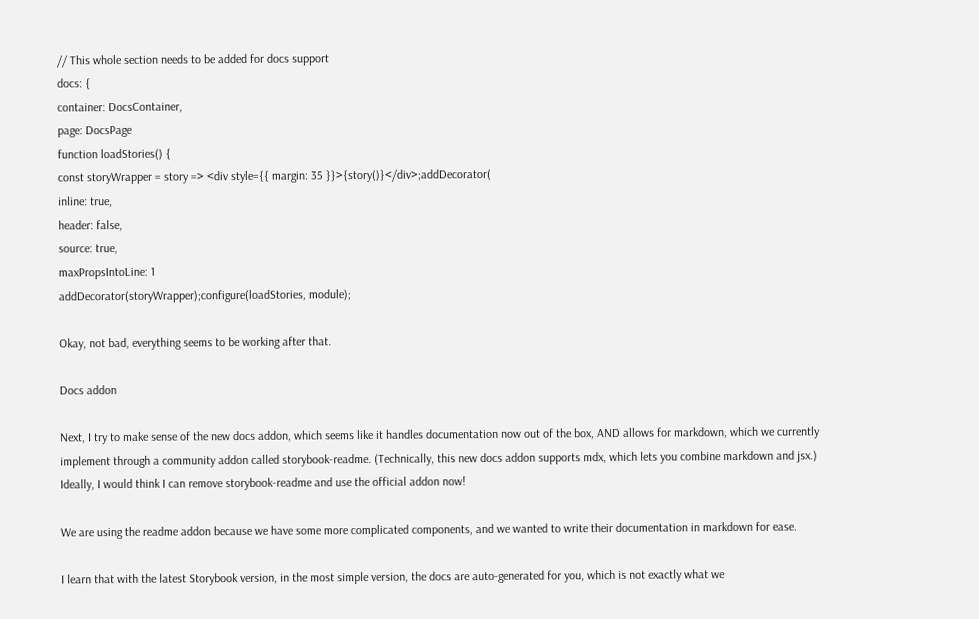// This whole section needs to be added for docs support
docs: {
container: DocsContainer,
page: DocsPage
function loadStories() {
const storyWrapper = story => <div style={{ margin: 35 }}>{story()}</div>;addDecorator(
inline: true,
header: false,
source: true,
maxPropsIntoLine: 1
addDecorator(storyWrapper);configure(loadStories, module);

Okay, not bad, everything seems to be working after that.

Docs addon

Next, I try to make sense of the new docs addon, which seems like it handles documentation now out of the box, AND allows for markdown, which we currently implement through a community addon called storybook-readme. (Technically, this new docs addon supports mdx, which lets you combine markdown and jsx.) Ideally, I would think I can remove storybook-readme and use the official addon now!

We are using the readme addon because we have some more complicated components, and we wanted to write their documentation in markdown for ease.

I learn that with the latest Storybook version, in the most simple version, the docs are auto-generated for you, which is not exactly what we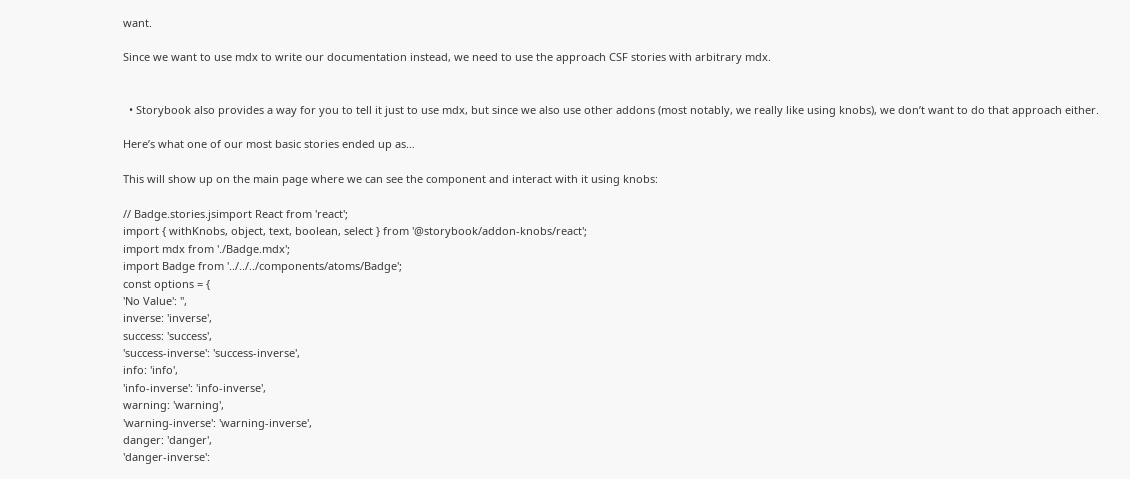want.

Since we want to use mdx to write our documentation instead, we need to use the approach CSF stories with arbitrary mdx.


  • Storybook also provides a way for you to tell it just to use mdx, but since we also use other addons (most notably, we really like using knobs), we don’t want to do that approach either.

Here’s what one of our most basic stories ended up as…

This will show up on the main page where we can see the component and interact with it using knobs:

// Badge.stories.jsimport React from 'react';
import { withKnobs, object, text, boolean, select } from '@storybook/addon-knobs/react';
import mdx from './Badge.mdx';
import Badge from '../../../components/atoms/Badge';
const options = {
'No Value': '',
inverse: 'inverse',
success: 'success',
'success-inverse': 'success-inverse',
info: 'info',
'info-inverse': 'info-inverse',
warning: 'warning',
'warning-inverse': 'warning-inverse',
danger: 'danger',
'danger-inverse':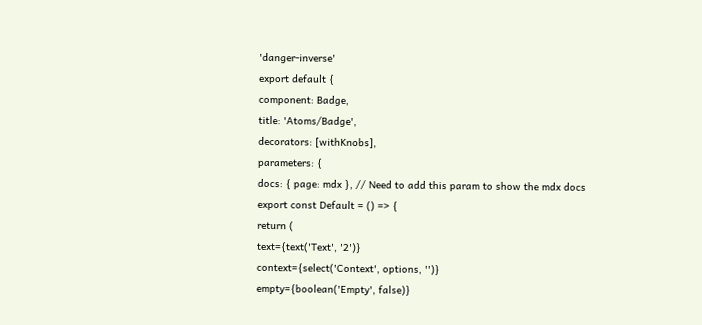'danger-inverse'
export default {
component: Badge,
title: 'Atoms/Badge',
decorators: [withKnobs],
parameters: {
docs: { page: mdx }, // Need to add this param to show the mdx docs
export const Default = () => {
return (
text={text('Text', '2')}
context={select('Context', options, '')}
empty={boolean('Empty', false)}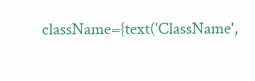className={text('ClassName',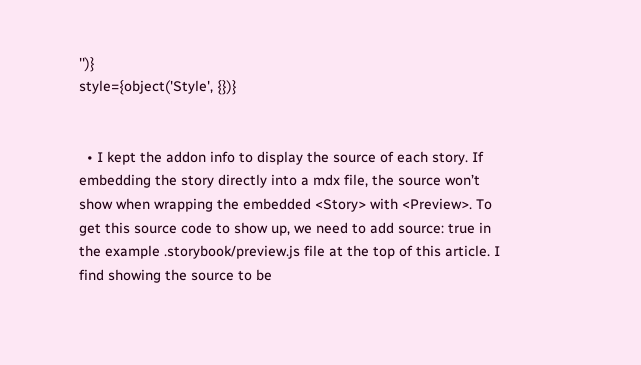'')}
style={object('Style', {})}


  • I kept the addon info to display the source of each story. If embedding the story directly into a mdx file, the source won’t show when wrapping the embedded <Story> with <Preview>. To get this source code to show up, we need to add source: true in the example .storybook/preview.js file at the top of this article. I find showing the source to be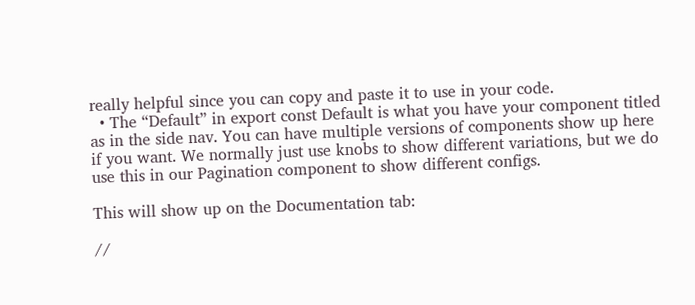really helpful since you can copy and paste it to use in your code.
  • The “Default” in export const Default is what you have your component titled as in the side nav. You can have multiple versions of components show up here if you want. We normally just use knobs to show different variations, but we do use this in our Pagination component to show different configs.

This will show up on the Documentation tab:

//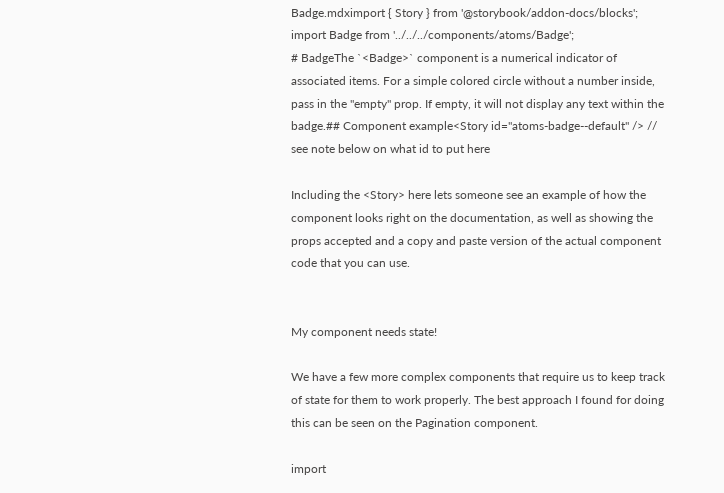Badge.mdximport { Story } from '@storybook/addon-docs/blocks';
import Badge from '../../../components/atoms/Badge';
# BadgeThe `<Badge>` component is a numerical indicator of associated items. For a simple colored circle without a number inside, pass in the "empty" prop. If empty, it will not display any text within the badge.## Component example<Story id="atoms-badge--default" /> // see note below on what id to put here

Including the <Story> here lets someone see an example of how the component looks right on the documentation, as well as showing the props accepted and a copy and paste version of the actual component code that you can use.


My component needs state!

We have a few more complex components that require us to keep track of state for them to work properly. The best approach I found for doing this can be seen on the Pagination component.

import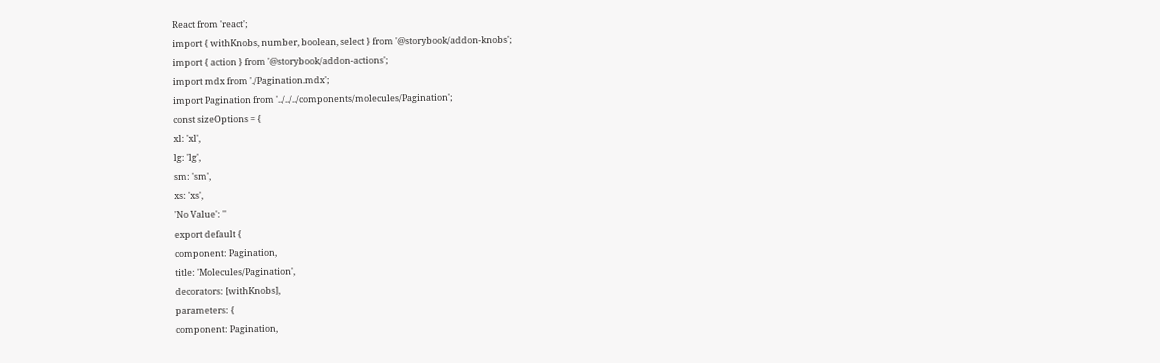React from 'react';
import { withKnobs, number, boolean, select } from '@storybook/addon-knobs';
import { action } from '@storybook/addon-actions';
import mdx from './Pagination.mdx';
import Pagination from '../../../components/molecules/Pagination';
const sizeOptions = {
xl: 'xl',
lg: 'lg',
sm: 'sm',
xs: 'xs',
'No Value': ''
export default {
component: Pagination,
title: 'Molecules/Pagination',
decorators: [withKnobs],
parameters: {
component: Pagination,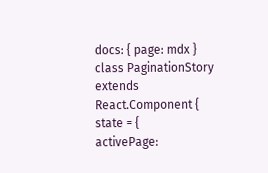docs: { page: mdx }
class PaginationStory extends React.Component {
state = {
activePage: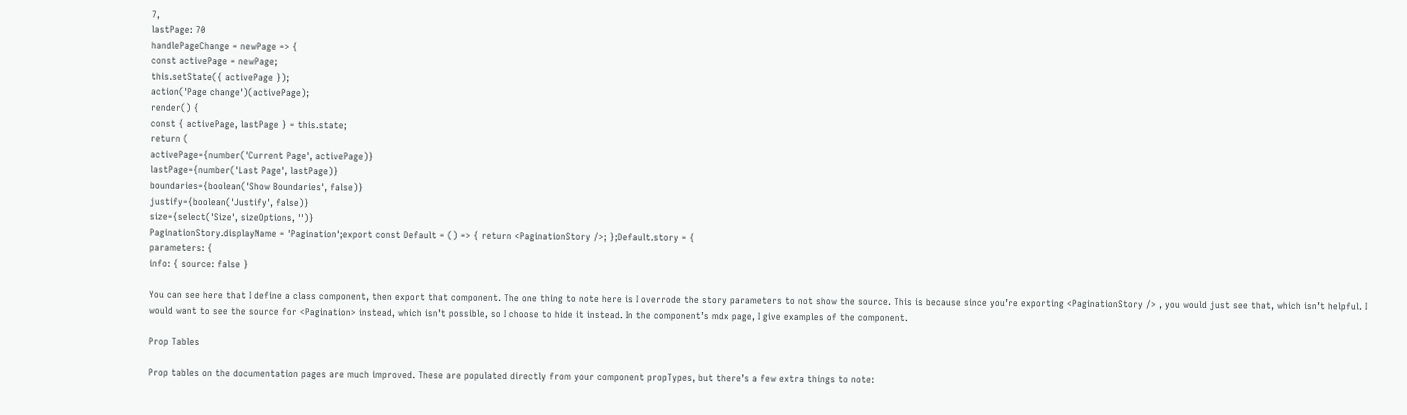7,
lastPage: 70
handlePageChange = newPage => {
const activePage = newPage;
this.setState({ activePage });
action('Page change')(activePage);
render() {
const { activePage, lastPage } = this.state;
return (
activePage={number('Current Page', activePage)}
lastPage={number('Last Page', lastPage)}
boundaries={boolean('Show Boundaries', false)}
justify={boolean('Justify', false)}
size={select('Size', sizeOptions, '')}
PaginationStory.displayName = 'Pagination';export const Default = () => { return <PaginationStory />; };Default.story = {
parameters: {
info: { source: false }

You can see here that I define a class component, then export that component. The one thing to note here is I overrode the story parameters to not show the source. This is because since you’re exporting <PaginationStory /> , you would just see that, which isn’t helpful. I would want to see the source for <Pagination> instead, which isn’t possible, so I choose to hide it instead. In the component’s mdx page, I give examples of the component.

Prop Tables

Prop tables on the documentation pages are much improved. These are populated directly from your component propTypes, but there’s a few extra things to note: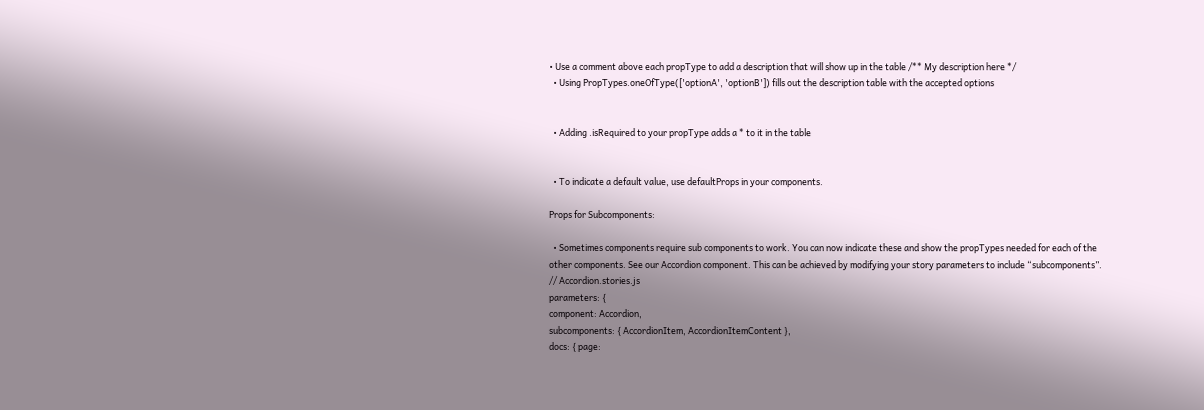• Use a comment above each propType to add a description that will show up in the table /** My description here */
  • Using PropTypes.oneOfType(['optionA', 'optionB']) fills out the description table with the accepted options


  • Adding .isRequired to your propType adds a * to it in the table


  • To indicate a default value, use defaultProps in your components.

Props for Subcomponents:

  • Sometimes components require sub components to work. You can now indicate these and show the propTypes needed for each of the other components. See our Accordion component. This can be achieved by modifying your story parameters to include “subcomponents”.
// Accordion.stories.js
parameters: {
component: Accordion,
subcomponents: { AccordionItem, AccordionItemContent },
docs: { page: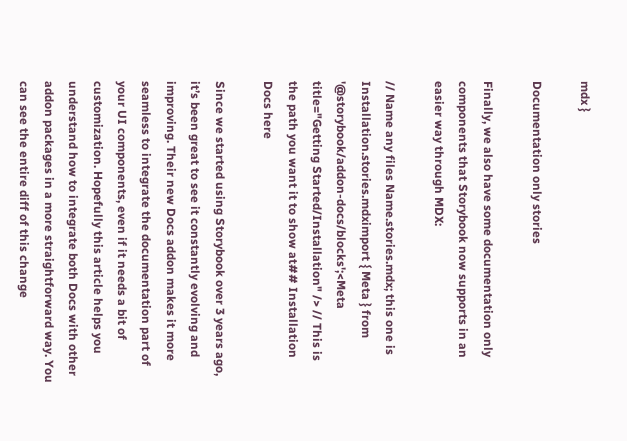mdx }

Documentation only stories

Finally, we also have some documentation only components that Storybook now supports in an easier way through MDX:

// Name any files Name.stories.mdx; this one is Installation.stories.mdximport { Meta } from '@storybook/addon-docs/blocks';<Meta title="Getting Started/Installation" /> // This is the path you want it to show at## Installation
Docs here

Since we started using Storybook over 3 years ago, it’s been great to see it constantly evolving and improving. Their new Docs addon makes it more seamless to integrate the documentation part of your UI components, even if it needs a bit of customization. Hopefully this article helps you understand how to integrate both Docs with other addon packages in a more straightforward way. You can see the entire diff of this change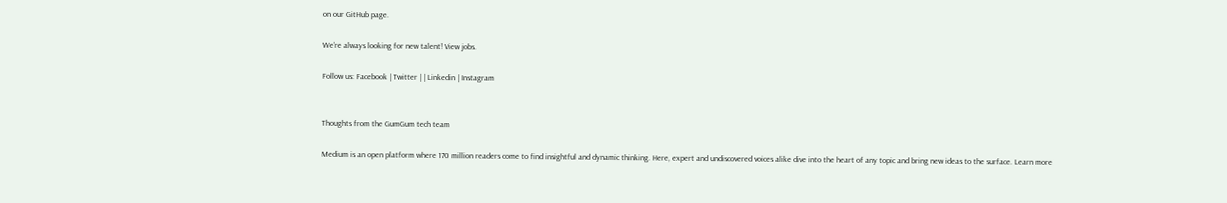on our GitHub page.

We’re always looking for new talent! View jobs.

Follow us: Facebook | Twitter | | Linkedin | Instagram


Thoughts from the GumGum tech team

Medium is an open platform where 170 million readers come to find insightful and dynamic thinking. Here, expert and undiscovered voices alike dive into the heart of any topic and bring new ideas to the surface. Learn more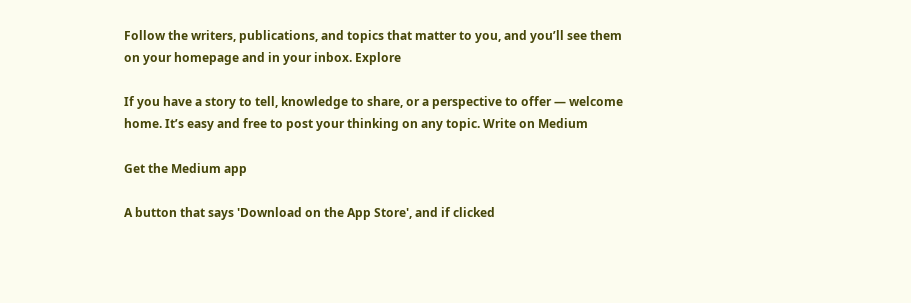Follow the writers, publications, and topics that matter to you, and you’ll see them on your homepage and in your inbox. Explore

If you have a story to tell, knowledge to share, or a perspective to offer — welcome home. It’s easy and free to post your thinking on any topic. Write on Medium

Get the Medium app

A button that says 'Download on the App Store', and if clicked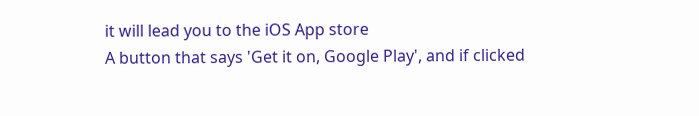it will lead you to the iOS App store
A button that says 'Get it on, Google Play', and if clicked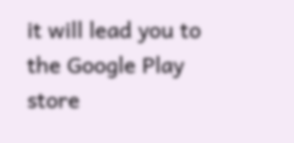it will lead you to the Google Play store